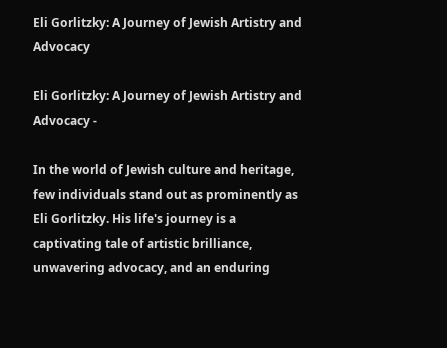Eli Gorlitzky: A Journey of Jewish Artistry and Advocacy

Eli Gorlitzky: A Journey of Jewish Artistry and Advocacy -

In the world of Jewish culture and heritage, few individuals stand out as prominently as Eli Gorlitzky. His life's journey is a captivating tale of artistic brilliance, unwavering advocacy, and an enduring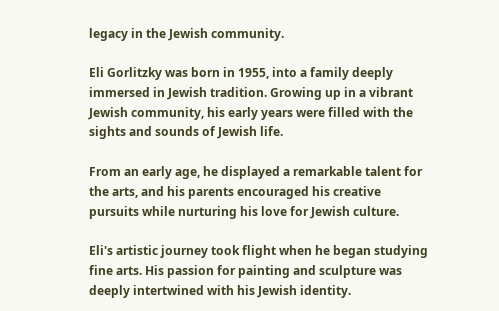legacy in the Jewish community.

Eli Gorlitzky was born in 1955, into a family deeply immersed in Jewish tradition. Growing up in a vibrant Jewish community, his early years were filled with the sights and sounds of Jewish life.

From an early age, he displayed a remarkable talent for the arts, and his parents encouraged his creative pursuits while nurturing his love for Jewish culture.

Eli's artistic journey took flight when he began studying fine arts. His passion for painting and sculpture was deeply intertwined with his Jewish identity.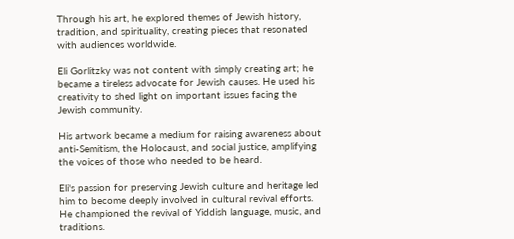Through his art, he explored themes of Jewish history, tradition, and spirituality, creating pieces that resonated with audiences worldwide.

Eli Gorlitzky was not content with simply creating art; he became a tireless advocate for Jewish causes. He used his creativity to shed light on important issues facing the Jewish community.

His artwork became a medium for raising awareness about anti-Semitism, the Holocaust, and social justice, amplifying the voices of those who needed to be heard.

Eli's passion for preserving Jewish culture and heritage led him to become deeply involved in cultural revival efforts. He championed the revival of Yiddish language, music, and traditions.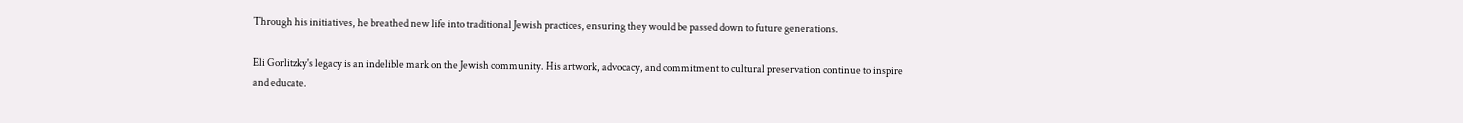Through his initiatives, he breathed new life into traditional Jewish practices, ensuring they would be passed down to future generations.

Eli Gorlitzky's legacy is an indelible mark on the Jewish community. His artwork, advocacy, and commitment to cultural preservation continue to inspire and educate.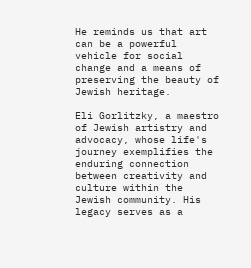He reminds us that art can be a powerful vehicle for social change and a means of preserving the beauty of Jewish heritage.

Eli Gorlitzky, a maestro of Jewish artistry and advocacy, whose life's journey exemplifies the enduring connection between creativity and culture within the Jewish community. His legacy serves as a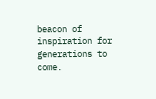beacon of inspiration for generations to come.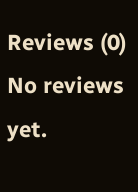Reviews (0)
No reviews yet.